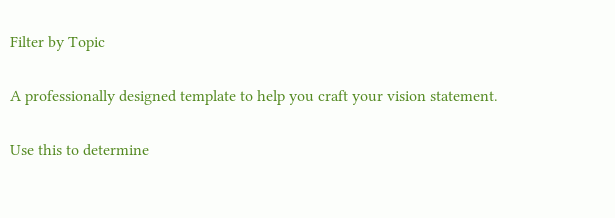Filter by Topic

A professionally designed template to help you craft your vision statement.

Use this to determine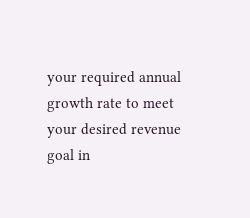your required annual growth rate to meet your desired revenue goal in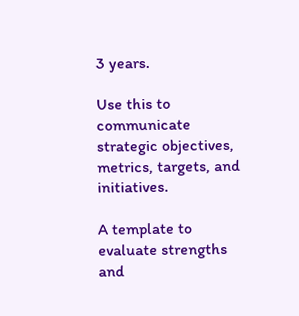3 years.

Use this to communicate strategic objectives, metrics, targets, and initiatives.

A template to evaluate strengths and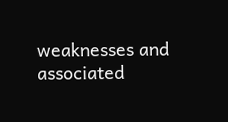weaknesses and associated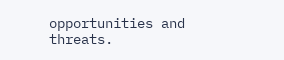opportunities and threats.